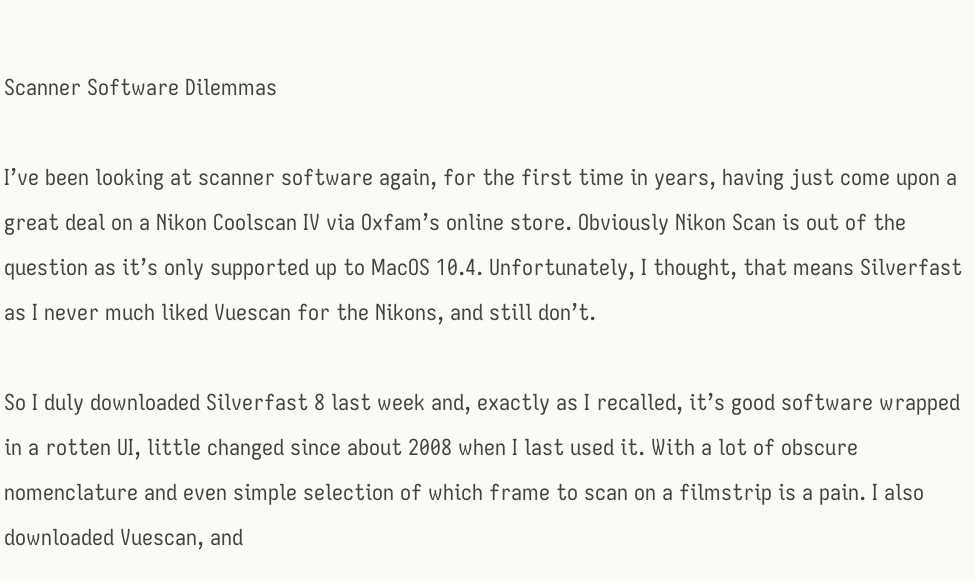Scanner Software Dilemmas

I’ve been looking at scanner software again, for the first time in years, having just come upon a great deal on a Nikon Coolscan IV via Oxfam’s online store. Obviously Nikon Scan is out of the question as it’s only supported up to MacOS 10.4. Unfortunately, I thought, that means Silverfast as I never much liked Vuescan for the Nikons, and still don’t.

So I duly downloaded Silverfast 8 last week and, exactly as I recalled, it’s good software wrapped in a rotten UI, little changed since about 2008 when I last used it. With a lot of obscure nomenclature and even simple selection of which frame to scan on a filmstrip is a pain. I also downloaded Vuescan, and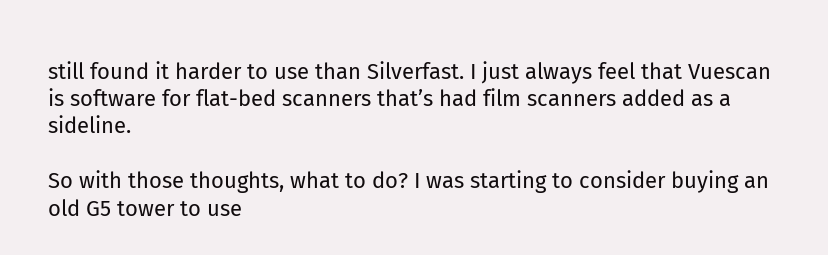still found it harder to use than Silverfast. I just always feel that Vuescan is software for flat-bed scanners that’s had film scanners added as a sideline.

So with those thoughts, what to do? I was starting to consider buying an old G5 tower to use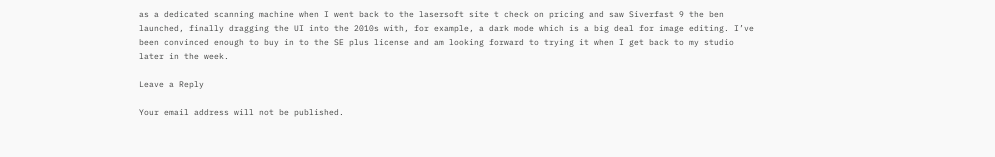as a dedicated scanning machine when I went back to the lasersoft site t check on pricing and saw Siverfast 9 the ben launched, finally dragging the UI into the 2010s with, for example, a dark mode which is a big deal for image editing. I’ve been convinced enough to buy in to the SE plus license and am looking forward to trying it when I get back to my studio later in the week.

Leave a Reply

Your email address will not be published.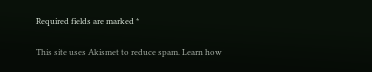Required fields are marked *

This site uses Akismet to reduce spam. Learn how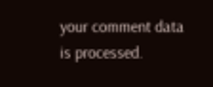your comment data is processed.